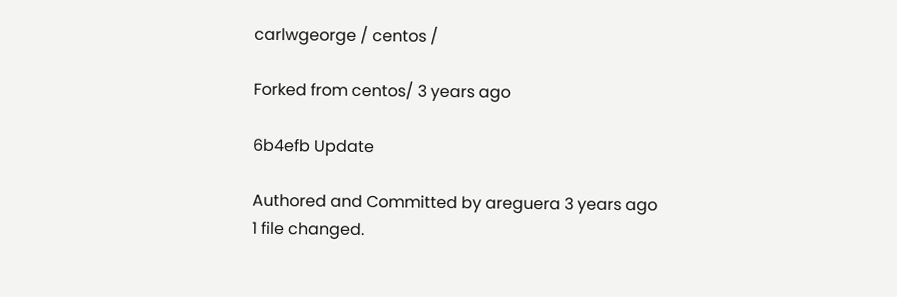carlwgeorge / centos /

Forked from centos/ 3 years ago

6b4efb Update

Authored and Committed by areguera 3 years ago
1 file changed.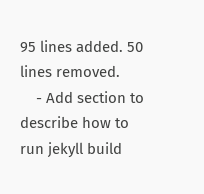95 lines added. 50 lines removed.
    - Add section to describe how to run jekyll build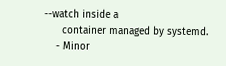--watch inside a
      container managed by systemd.
    - Minor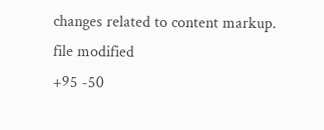changes related to content markup.
file modified
+95 -50